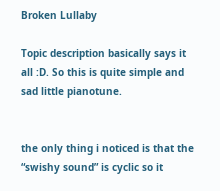Broken Lullaby

Topic description basically says it all :D. So this is quite simple and sad little pianotune.


the only thing i noticed is that the “swishy sound” is cyclic so it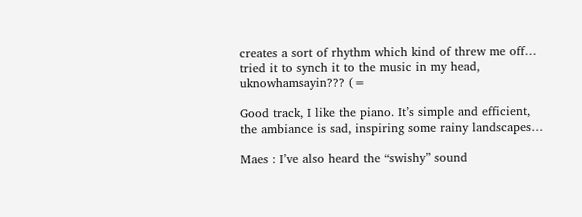creates a sort of rhythm which kind of threw me off… tried it to synch it to the music in my head, uknowhamsayin??? (=

Good track, I like the piano. It’s simple and efficient, the ambiance is sad, inspiring some rainy landscapes…

Maes : I’ve also heard the “swishy” sound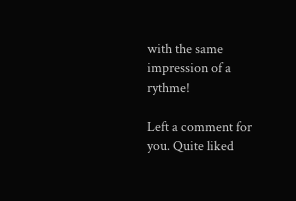with the same impression of a rythme!

Left a comment for you. Quite liked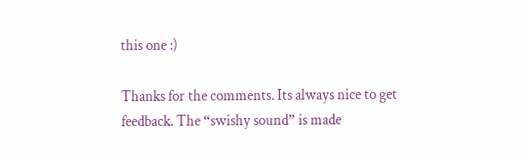this one :)

Thanks for the comments. Its always nice to get feedback. The “swishy sound” is made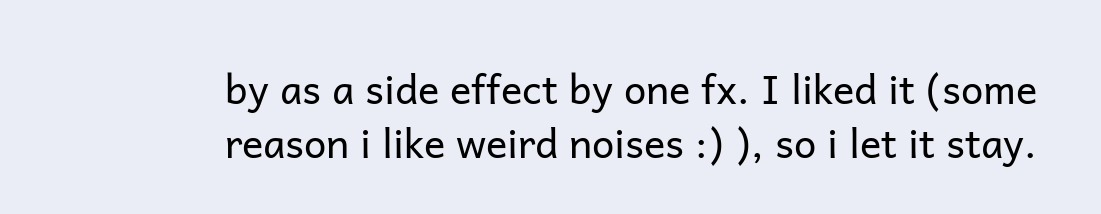by as a side effect by one fx. I liked it (some reason i like weird noises :) ), so i let it stay.